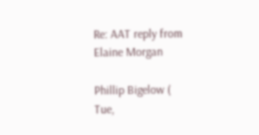Re: AAT reply from Elaine Morgan

Phillip Bigelow (
Tue,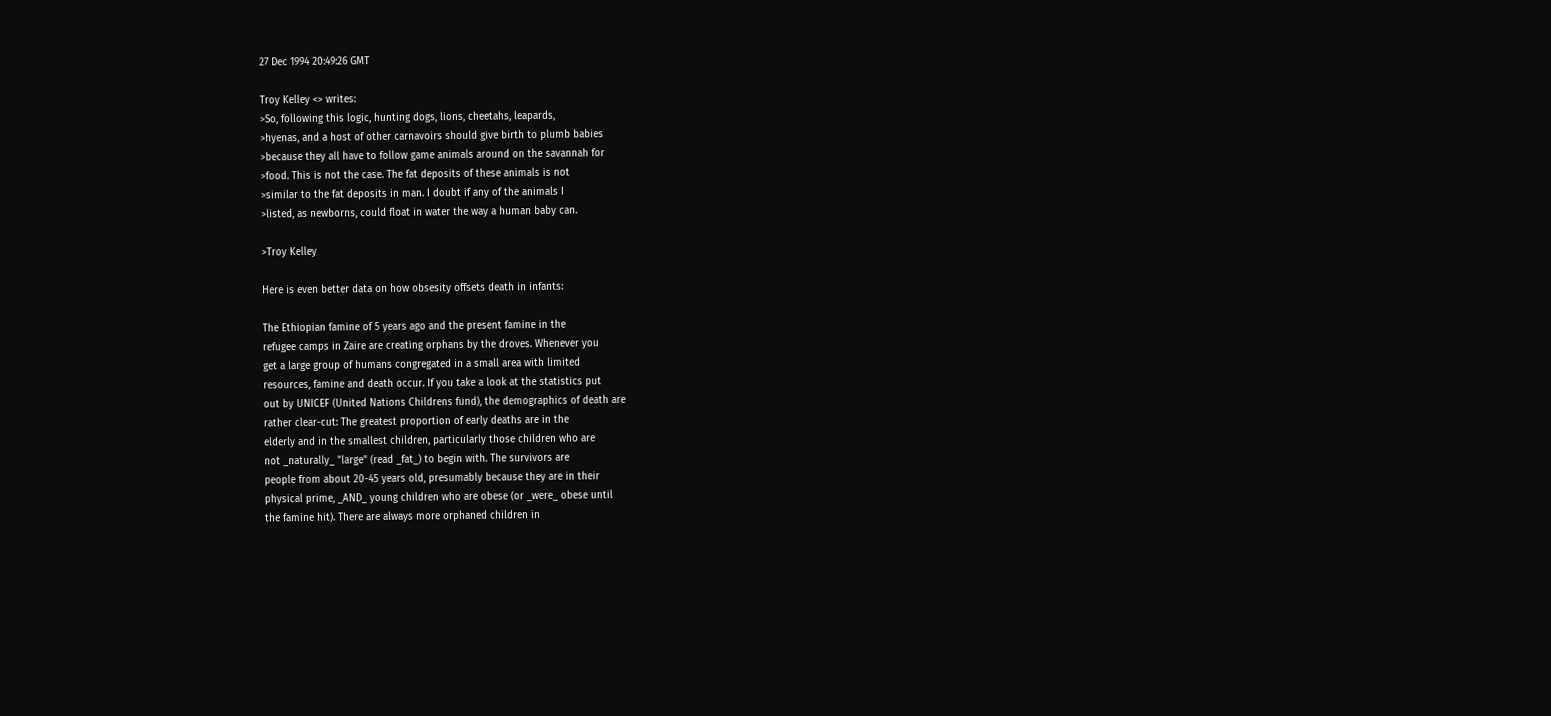27 Dec 1994 20:49:26 GMT

Troy Kelley <> writes:
>So, following this logic, hunting dogs, lions, cheetahs, leapards,
>hyenas, and a host of other carnavoirs should give birth to plumb babies
>because they all have to follow game animals around on the savannah for
>food. This is not the case. The fat deposits of these animals is not
>similar to the fat deposits in man. I doubt if any of the animals I
>listed, as newborns, could float in water the way a human baby can.

>Troy Kelley

Here is even better data on how obsesity offsets death in infants:

The Ethiopian famine of 5 years ago and the present famine in the
refugee camps in Zaire are creating orphans by the droves. Whenever you
get a large group of humans congregated in a small area with limited
resources, famine and death occur. If you take a look at the statistics put
out by UNICEF (United Nations Childrens fund), the demographics of death are
rather clear-cut: The greatest proportion of early deaths are in the
elderly and in the smallest children, particularly those children who are
not _naturally_ "large" (read _fat_) to begin with. The survivors are
people from about 20-45 years old, presumably because they are in their
physical prime, _AND_ young children who are obese (or _were_ obese until
the famine hit). There are always more orphaned children in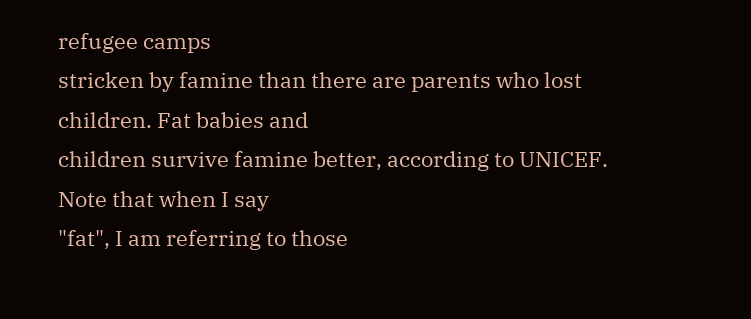refugee camps
stricken by famine than there are parents who lost children. Fat babies and
children survive famine better, according to UNICEF. Note that when I say
"fat", I am referring to those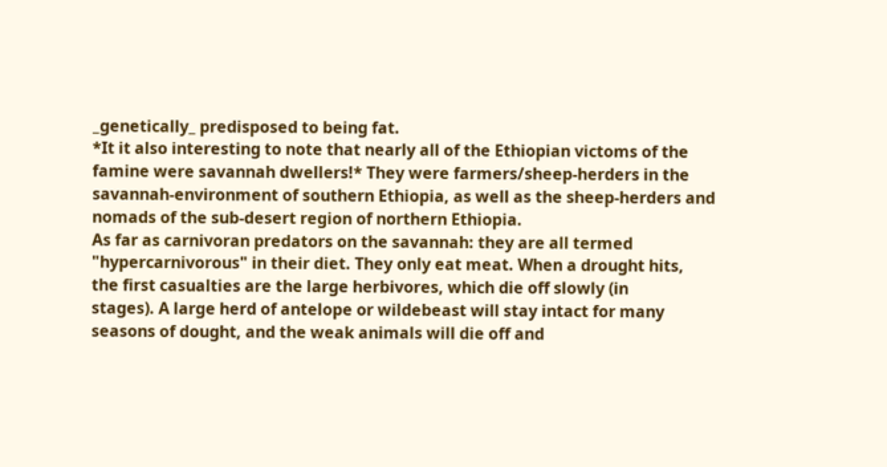_genetically_ predisposed to being fat.
*It it also interesting to note that nearly all of the Ethiopian victoms of the
famine were savannah dwellers!* They were farmers/sheep-herders in the
savannah-environment of southern Ethiopia, as well as the sheep-herders and
nomads of the sub-desert region of northern Ethiopia.
As far as carnivoran predators on the savannah: they are all termed
"hypercarnivorous" in their diet. They only eat meat. When a drought hits,
the first casualties are the large herbivores, which die off slowly (in
stages). A large herd of antelope or wildebeast will stay intact for many
seasons of dought, and the weak animals will die off and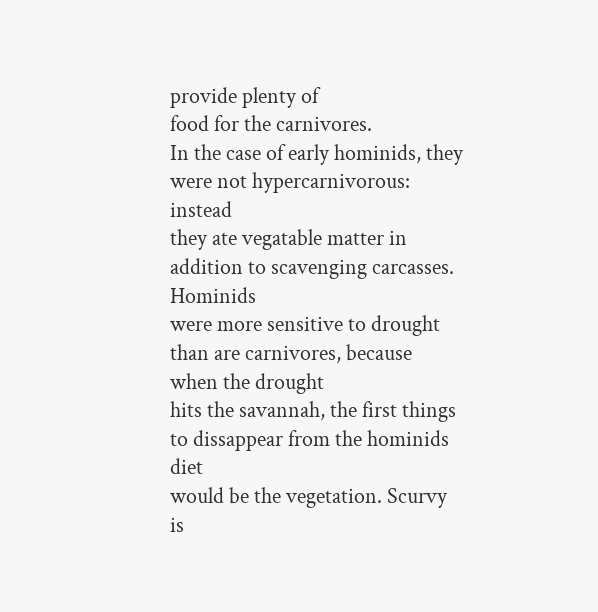provide plenty of
food for the carnivores.
In the case of early hominids, they were not hypercarnivorous: instead
they ate vegatable matter in addition to scavenging carcasses. Hominids
were more sensitive to drought than are carnivores, because when the drought
hits the savannah, the first things to dissappear from the hominids diet
would be the vegetation. Scurvy is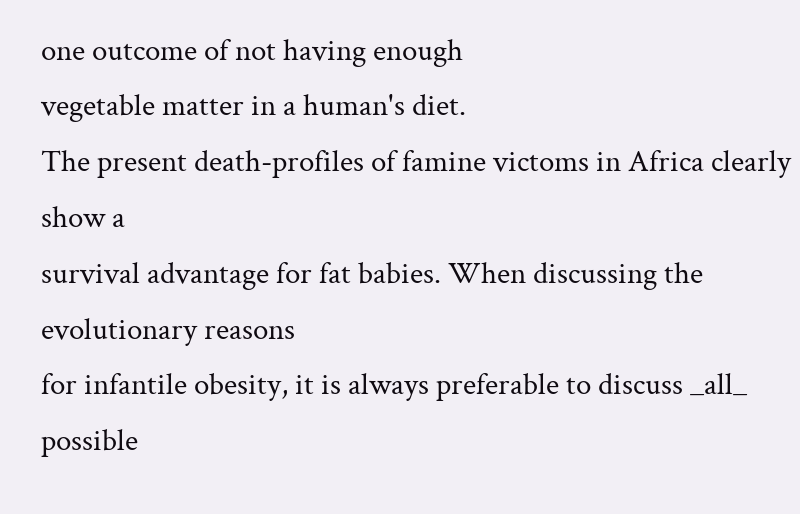one outcome of not having enough
vegetable matter in a human's diet.
The present death-profiles of famine victoms in Africa clearly show a
survival advantage for fat babies. When discussing the evolutionary reasons
for infantile obesity, it is always preferable to discuss _all_ possible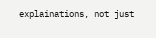explainations, not just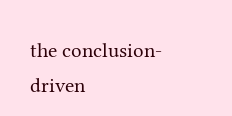the conclusion-driven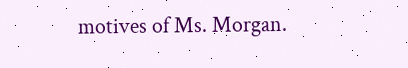motives of Ms. Morgan.